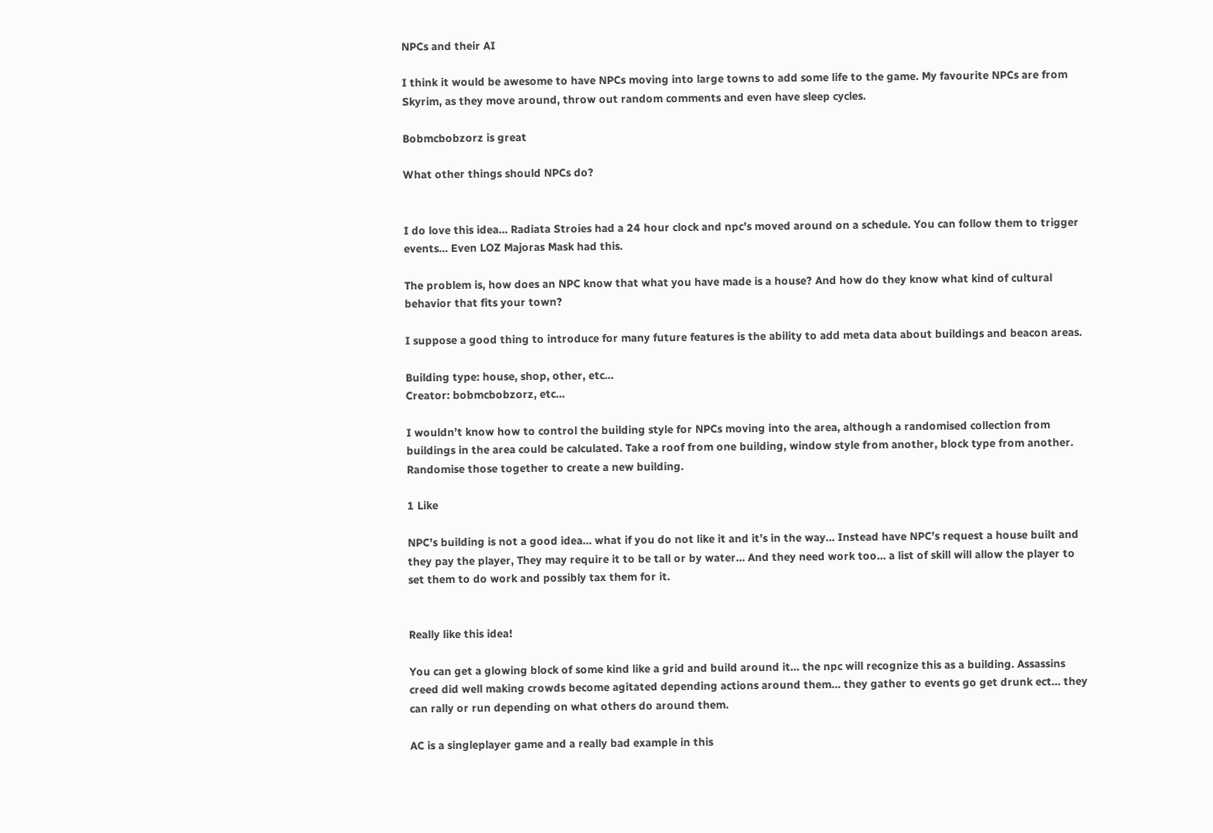NPCs and their AI

I think it would be awesome to have NPCs moving into large towns to add some life to the game. My favourite NPCs are from Skyrim, as they move around, throw out random comments and even have sleep cycles.

Bobmcbobzorz is great

What other things should NPCs do?


I do love this idea… Radiata Stroies had a 24 hour clock and npc’s moved around on a schedule. You can follow them to trigger events… Even LOZ Majoras Mask had this.

The problem is, how does an NPC know that what you have made is a house? And how do they know what kind of cultural behavior that fits your town?

I suppose a good thing to introduce for many future features is the ability to add meta data about buildings and beacon areas.

Building type: house, shop, other, etc…
Creator: bobmcbobzorz, etc…

I wouldn’t know how to control the building style for NPCs moving into the area, although a randomised collection from buildings in the area could be calculated. Take a roof from one building, window style from another, block type from another. Randomise those together to create a new building.

1 Like

NPC’s building is not a good idea… what if you do not like it and it’s in the way… Instead have NPC’s request a house built and they pay the player, They may require it to be tall or by water… And they need work too… a list of skill will allow the player to set them to do work and possibly tax them for it.


Really like this idea!

You can get a glowing block of some kind like a grid and build around it… the npc will recognize this as a building. Assassins creed did well making crowds become agitated depending actions around them… they gather to events go get drunk ect… they can rally or run depending on what others do around them.

AC is a singleplayer game and a really bad example in this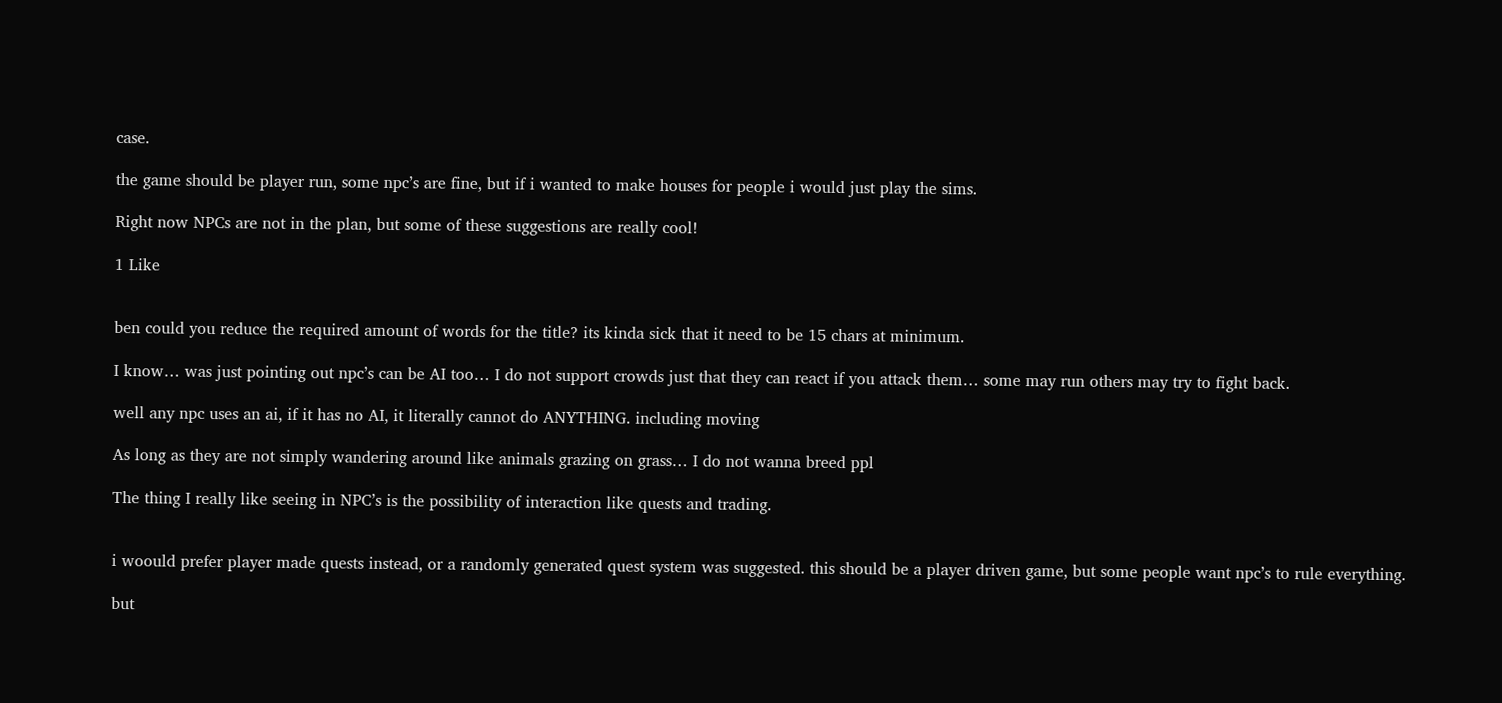case.

the game should be player run, some npc’s are fine, but if i wanted to make houses for people i would just play the sims.

Right now NPCs are not in the plan, but some of these suggestions are really cool!

1 Like


ben could you reduce the required amount of words for the title? its kinda sick that it need to be 15 chars at minimum.

I know… was just pointing out npc’s can be AI too… I do not support crowds just that they can react if you attack them… some may run others may try to fight back.

well any npc uses an ai, if it has no AI, it literally cannot do ANYTHING. including moving

As long as they are not simply wandering around like animals grazing on grass… I do not wanna breed ppl

The thing I really like seeing in NPC’s is the possibility of interaction like quests and trading.


i woould prefer player made quests instead, or a randomly generated quest system was suggested. this should be a player driven game, but some people want npc’s to rule everything.

but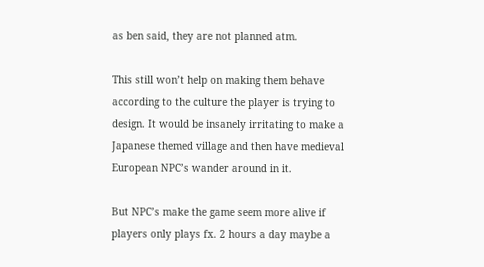as ben said, they are not planned atm.

This still won’t help on making them behave according to the culture the player is trying to design. It would be insanely irritating to make a Japanese themed village and then have medieval European NPC’s wander around in it.

But NPC’s make the game seem more alive if players only plays fx. 2 hours a day maybe a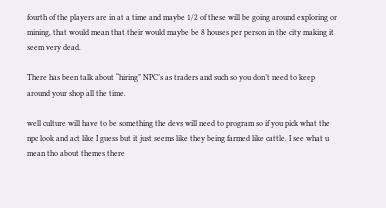fourth of the players are in at a time and maybe 1/2 of these will be going around exploring or mining, that would mean that their would maybe be 8 houses per person in the city making it seem very dead.

There has been talk about “hiring” NPC’s as traders and such so you don’t need to keep around your shop all the time.

well culture will have to be something the devs will need to program so if you pick what the npc look and act like I guess but it just seems like they being farmed like cattle. I see what u mean tho about themes there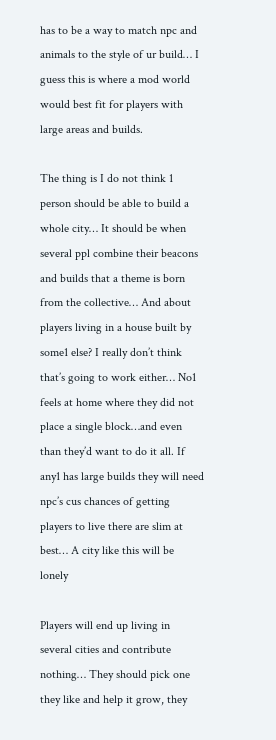has to be a way to match npc and animals to the style of ur build… I guess this is where a mod world would best fit for players with large areas and builds.

The thing is I do not think 1 person should be able to build a whole city… It should be when several ppl combine their beacons and builds that a theme is born from the collective… And about players living in a house built by some1 else? I really don’t think that’s going to work either… No1 feels at home where they did not place a single block…and even than they’d want to do it all. If any1 has large builds they will need npc’s cus chances of getting players to live there are slim at best… A city like this will be lonely

Players will end up living in several cities and contribute nothing… They should pick one they like and help it grow, they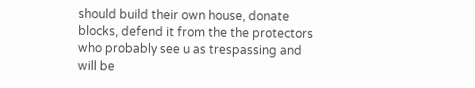should build their own house, donate blocks, defend it from the the protectors who probably see u as trespassing and will be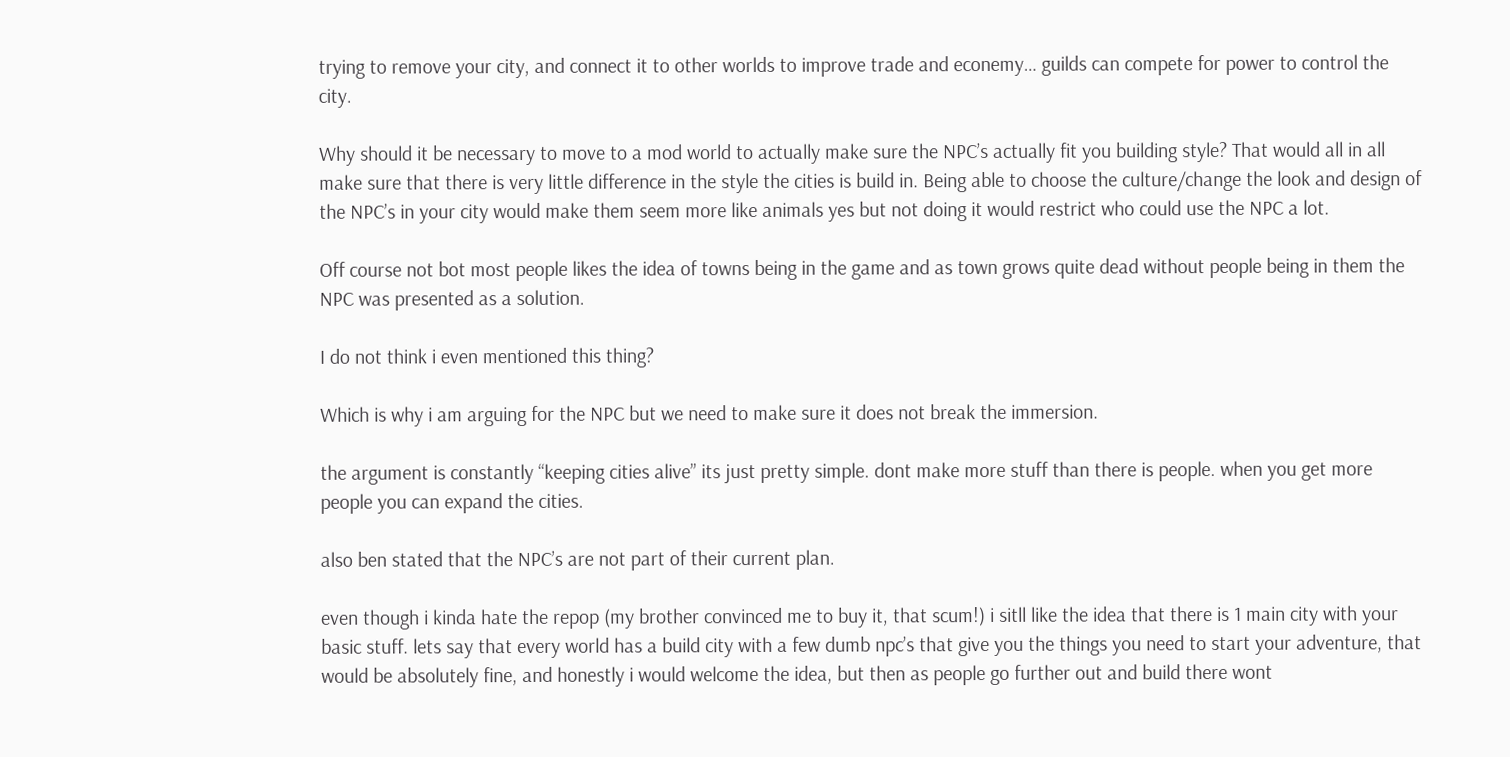trying to remove your city, and connect it to other worlds to improve trade and econemy… guilds can compete for power to control the city.

Why should it be necessary to move to a mod world to actually make sure the NPC’s actually fit you building style? That would all in all make sure that there is very little difference in the style the cities is build in. Being able to choose the culture/change the look and design of the NPC’s in your city would make them seem more like animals yes but not doing it would restrict who could use the NPC a lot.

Off course not bot most people likes the idea of towns being in the game and as town grows quite dead without people being in them the NPC was presented as a solution.

I do not think i even mentioned this thing?

Which is why i am arguing for the NPC but we need to make sure it does not break the immersion.

the argument is constantly ‘‘keeping cities alive’’ its just pretty simple. dont make more stuff than there is people. when you get more people you can expand the cities.

also ben stated that the NPC’s are not part of their current plan.

even though i kinda hate the repop (my brother convinced me to buy it, that scum!) i sitll like the idea that there is 1 main city with your basic stuff. lets say that every world has a build city with a few dumb npc’s that give you the things you need to start your adventure, that would be absolutely fine, and honestly i would welcome the idea, but then as people go further out and build there wont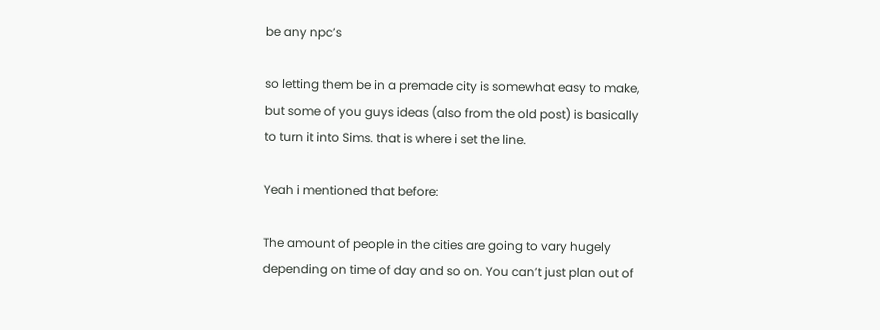be any npc’s

so letting them be in a premade city is somewhat easy to make, but some of you guys ideas (also from the old post) is basically to turn it into Sims. that is where i set the line.

Yeah i mentioned that before:

The amount of people in the cities are going to vary hugely depending on time of day and so on. You can’t just plan out of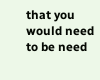that you would need to be need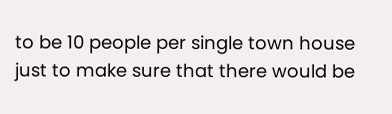to be 10 people per single town house just to make sure that there would be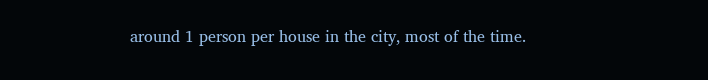around 1 person per house in the city, most of the time.